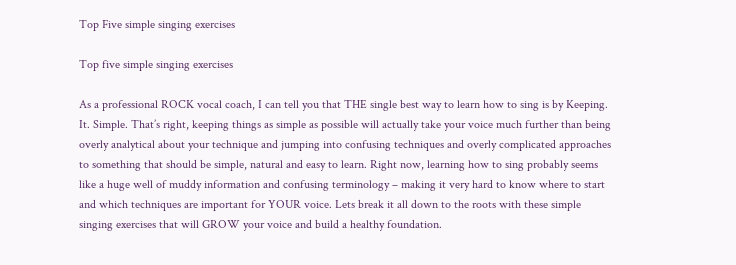Top Five simple singing exercises

Top five simple singing exercises

As a professional ROCK vocal coach, I can tell you that THE single best way to learn how to sing is by Keeping. It. Simple. That’s right, keeping things as simple as possible will actually take your voice much further than being overly analytical about your technique and jumping into confusing techniques and overly complicated approaches to something that should be simple, natural and easy to learn. Right now, learning how to sing probably seems like a huge well of muddy information and confusing terminology – making it very hard to know where to start and which techniques are important for YOUR voice. Lets break it all down to the roots with these simple singing exercises that will GROW your voice and build a healthy foundation.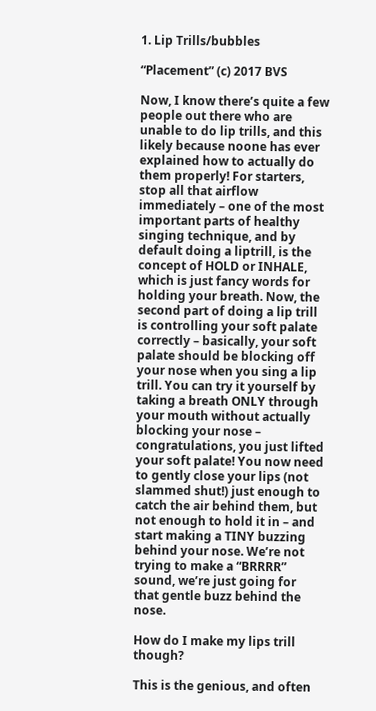1. Lip Trills/bubbles

“Placement” (c) 2017 BVS

Now, I know there’s quite a few people out there who are unable to do lip trills, and this likely because noone has ever explained how to actually do them properly! For starters, stop all that airflow immediately – one of the most important parts of healthy singing technique, and by default doing a liptrill, is the concept of HOLD or INHALE, which is just fancy words for holding your breath. Now, the second part of doing a lip trill is controlling your soft palate correctly – basically, your soft palate should be blocking off your nose when you sing a lip trill. You can try it yourself by taking a breath ONLY through your mouth without actually blocking your nose – congratulations, you just lifted your soft palate! You now need to gently close your lips (not slammed shut!) just enough to catch the air behind them, but not enough to hold it in – and start making a TINY buzzing behind your nose. We’re not trying to make a “BRRRR” sound, we’re just going for that gentle buzz behind the nose.

How do I make my lips trill though?

This is the genious, and often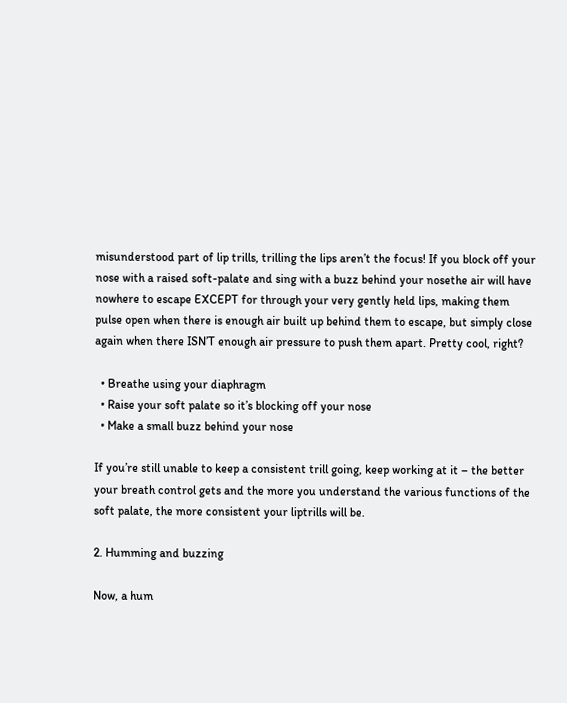misunderstood part of lip trills, trilling the lips aren’t the focus! If you block off your nose with a raised soft-palate and sing with a buzz behind your nosethe air will have nowhere to escape EXCEPT for through your very gently held lips, making them pulse open when there is enough air built up behind them to escape, but simply close again when there ISN’T enough air pressure to push them apart. Pretty cool, right?

  • Breathe using your diaphragm
  • Raise your soft palate so it’s blocking off your nose
  • Make a small buzz behind your nose

If you’re still unable to keep a consistent trill going, keep working at it – the better your breath control gets and the more you understand the various functions of the soft palate, the more consistent your liptrills will be.

2. Humming and buzzing

Now, a hum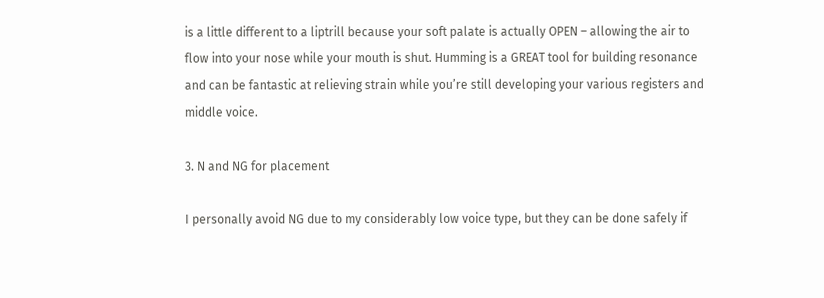is a little different to a liptrill because your soft palate is actually OPEN – allowing the air to flow into your nose while your mouth is shut. Humming is a GREAT tool for building resonance and can be fantastic at relieving strain while you’re still developing your various registers and middle voice.

3. N and NG for placement

I personally avoid NG due to my considerably low voice type, but they can be done safely if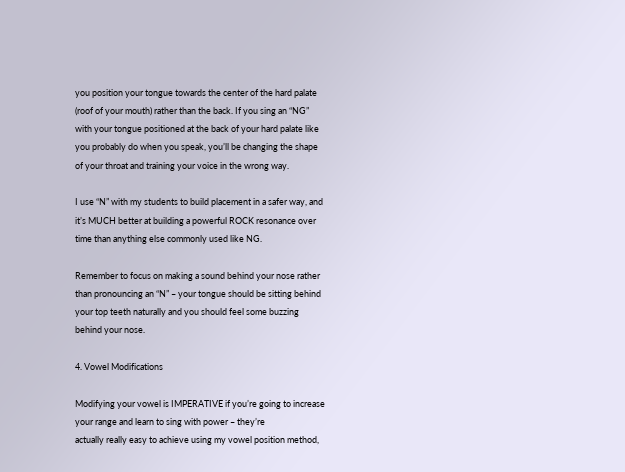you position your tongue towards the center of the hard palate (roof of your mouth) rather than the back. If you sing an “NG” with your tongue positioned at the back of your hard palate like you probably do when you speak, you’ll be changing the shape of your throat and training your voice in the wrong way.

I use “N” with my students to build placement in a safer way, and it’s MUCH better at building a powerful ROCK resonance over time than anything else commonly used like NG.

Remember to focus on making a sound behind your nose rather than pronouncing an “N” – your tongue should be sitting behind your top teeth naturally and you should feel some buzzing behind your nose.

4. Vowel Modifications

Modifying your vowel is IMPERATIVE if you’re going to increase your range and learn to sing with power – they’re
actually really easy to achieve using my vowel position method,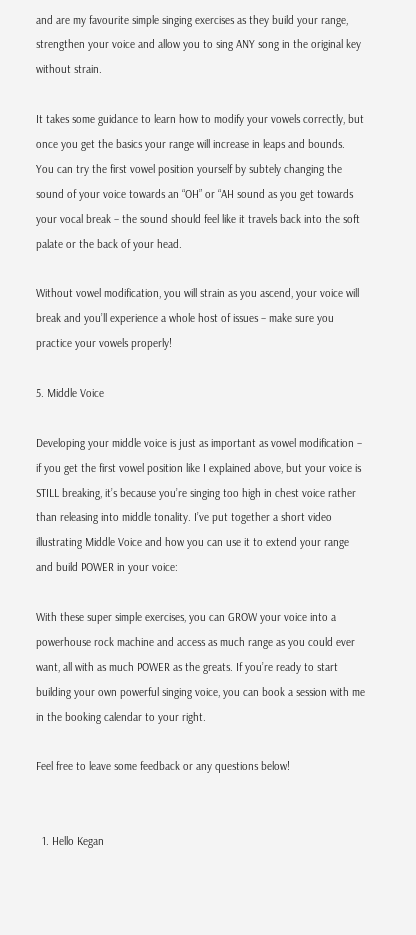and are my favourite simple singing exercises as they build your range, strengthen your voice and allow you to sing ANY song in the original key without strain.

It takes some guidance to learn how to modify your vowels correctly, but once you get the basics your range will increase in leaps and bounds. You can try the first vowel position yourself by subtely changing the sound of your voice towards an “OH” or “AH sound as you get towards your vocal break – the sound should feel like it travels back into the soft palate or the back of your head.

Without vowel modification, you will strain as you ascend, your voice will break and you’ll experience a whole host of issues – make sure you practice your vowels properly!

5. Middle Voice

Developing your middle voice is just as important as vowel modification – if you get the first vowel position like I explained above, but your voice is STILL breaking, it’s because you’re singing too high in chest voice rather than releasing into middle tonality. I’ve put together a short video illustrating Middle Voice and how you can use it to extend your range and build POWER in your voice:

With these super simple exercises, you can GROW your voice into a powerhouse rock machine and access as much range as you could ever want, all with as much POWER as the greats. If you’re ready to start building your own powerful singing voice, you can book a session with me in the booking calendar to your right.

Feel free to leave some feedback or any questions below!


  1. Hello Kegan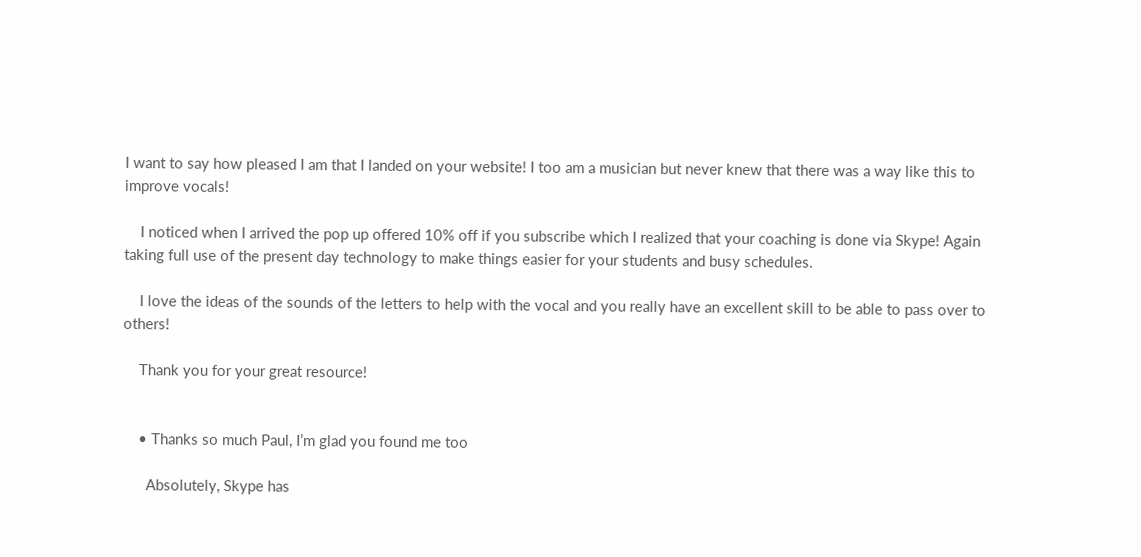I want to say how pleased I am that I landed on your website! I too am a musician but never knew that there was a way like this to improve vocals!

    I noticed when I arrived the pop up offered 10% off if you subscribe which I realized that your coaching is done via Skype! Again taking full use of the present day technology to make things easier for your students and busy schedules.

    I love the ideas of the sounds of the letters to help with the vocal and you really have an excellent skill to be able to pass over to others!

    Thank you for your great resource!


    • Thanks so much Paul, I’m glad you found me too

      Absolutely, Skype has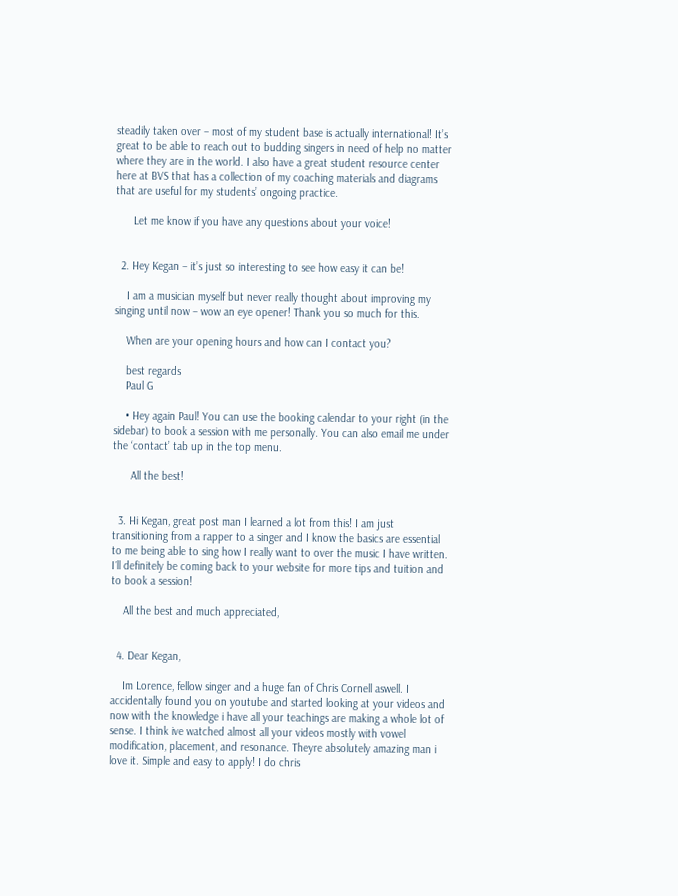steadily taken over – most of my student base is actually international! It’s great to be able to reach out to budding singers in need of help no matter where they are in the world. I also have a great student resource center here at BVS that has a collection of my coaching materials and diagrams that are useful for my students’ ongoing practice.

      Let me know if you have any questions about your voice!


  2. Hey Kegan – it’s just so interesting to see how easy it can be!

    I am a musician myself but never really thought about improving my singing until now – wow an eye opener! Thank you so much for this.

    When are your opening hours and how can I contact you?

    best regards
    Paul G

    • Hey again Paul! You can use the booking calendar to your right (in the sidebar) to book a session with me personally. You can also email me under the ‘contact’ tab up in the top menu.

      All the best!


  3. Hi Kegan, great post man I learned a lot from this! I am just transitioning from a rapper to a singer and I know the basics are essential to me being able to sing how I really want to over the music I have written. I´ll definitely be coming back to your website for more tips and tuition and to book a session!

    All the best and much appreciated,


  4. Dear Kegan,

    Im Lorence, fellow singer and a huge fan of Chris Cornell aswell. I accidentally found you on youtube and started looking at your videos and now with the knowledge i have all your teachings are making a whole lot of sense. I think ive watched almost all your videos mostly with vowel modification, placement, and resonance. Theyre absolutely amazing man i love it. Simple and easy to apply! I do chris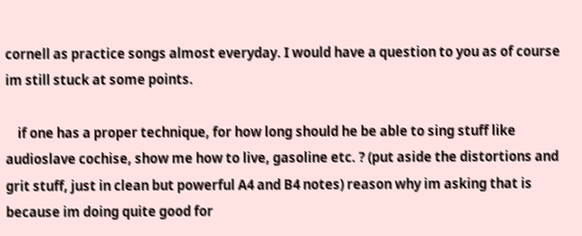cornell as practice songs almost everyday. I would have a question to you as of course im still stuck at some points.

    if one has a proper technique, for how long should he be able to sing stuff like audioslave cochise, show me how to live, gasoline etc. ? (put aside the distortions and grit stuff, just in clean but powerful A4 and B4 notes) reason why im asking that is because im doing quite good for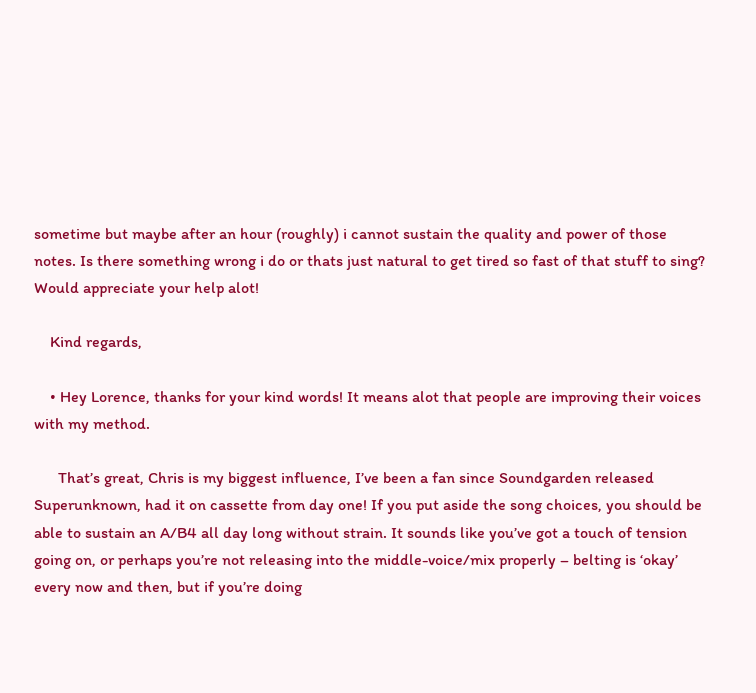sometime but maybe after an hour (roughly) i cannot sustain the quality and power of those notes. Is there something wrong i do or thats just natural to get tired so fast of that stuff to sing? Would appreciate your help alot!

    Kind regards,

    • Hey Lorence, thanks for your kind words! It means alot that people are improving their voices with my method.

      That’s great, Chris is my biggest influence, I’ve been a fan since Soundgarden released Superunknown, had it on cassette from day one! If you put aside the song choices, you should be able to sustain an A/B4 all day long without strain. It sounds like you’ve got a touch of tension going on, or perhaps you’re not releasing into the middle-voice/mix properly – belting is ‘okay’ every now and then, but if you’re doing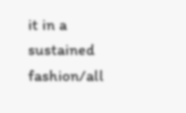it in a sustained fashion/all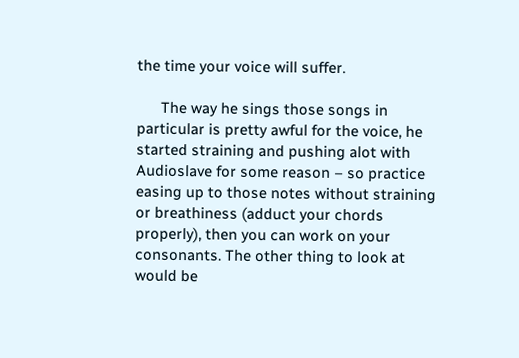the time your voice will suffer.

      The way he sings those songs in particular is pretty awful for the voice, he started straining and pushing alot with Audioslave for some reason – so practice easing up to those notes without straining or breathiness (adduct your chords properly), then you can work on your consonants. The other thing to look at would be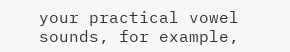your practical vowel sounds, for example,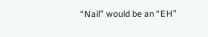“Nail” would be an “EH”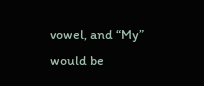vowel, and “My” would be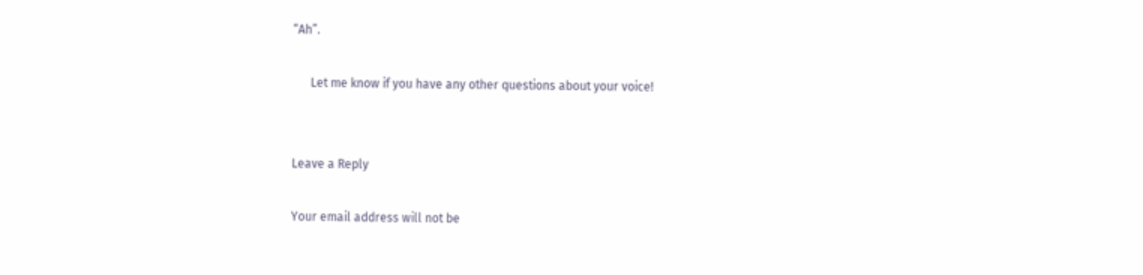“Ah”.

      Let me know if you have any other questions about your voice!


Leave a Reply

Your email address will not be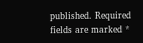published. Required fields are marked *